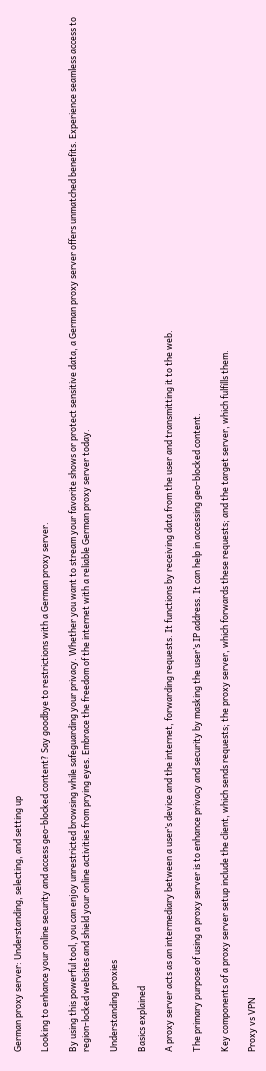German proxy server: Understanding, selecting, and setting up

Looking to enhance your online security and access geo-blocked content? Say goodbye to restrictions with a German proxy server.

By using this powerful tool, you can enjoy unrestricted browsing while safeguarding your privacy. Whether you want to stream your favorite shows or protect sensitive data, a German proxy server offers unmatched benefits. Experience seamless access to region-locked websites and shield your online activities from prying eyes. Embrace the freedom of the internet with a reliable German proxy server today.

Understanding proxies

Basics explained

A proxy server acts as an intermediary between a user’s device and the internet, forwarding requests. It functions by receiving data from the user and transmitting it to the web.

The primary purpose of using a proxy server is to enhance privacy and security by masking the user’s IP address. It can help in accessing geo-blocked content.

Key components of a proxy server setup include the client, which sends requests; the proxy server, which forwards these requests; and the target server, which fulfills them.

Proxy vs VPN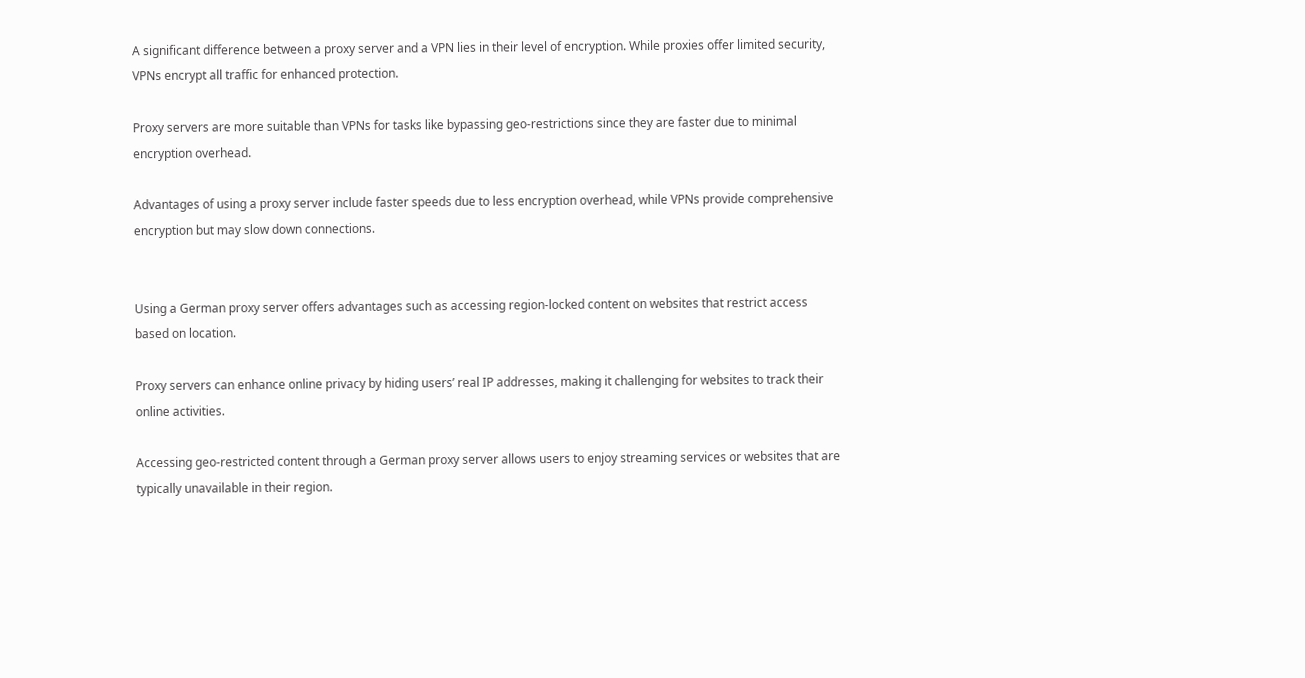A significant difference between a proxy server and a VPN lies in their level of encryption. While proxies offer limited security, VPNs encrypt all traffic for enhanced protection.

Proxy servers are more suitable than VPNs for tasks like bypassing geo-restrictions since they are faster due to minimal encryption overhead.

Advantages of using a proxy server include faster speeds due to less encryption overhead, while VPNs provide comprehensive encryption but may slow down connections.


Using a German proxy server offers advantages such as accessing region-locked content on websites that restrict access based on location.

Proxy servers can enhance online privacy by hiding users’ real IP addresses, making it challenging for websites to track their online activities.

Accessing geo-restricted content through a German proxy server allows users to enjoy streaming services or websites that are typically unavailable in their region.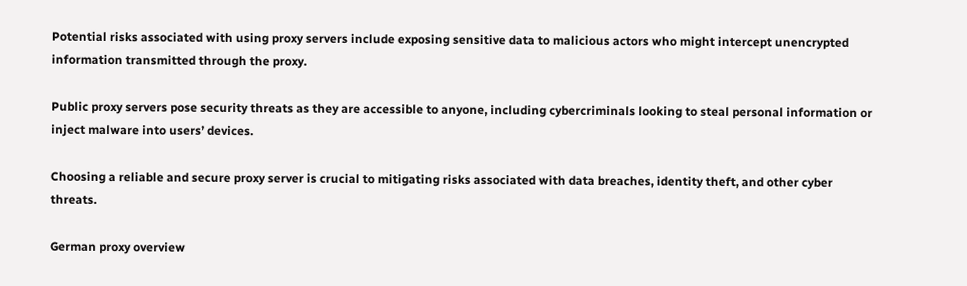Potential risks associated with using proxy servers include exposing sensitive data to malicious actors who might intercept unencrypted information transmitted through the proxy.

Public proxy servers pose security threats as they are accessible to anyone, including cybercriminals looking to steal personal information or inject malware into users’ devices.

Choosing a reliable and secure proxy server is crucial to mitigating risks associated with data breaches, identity theft, and other cyber threats.

German proxy overview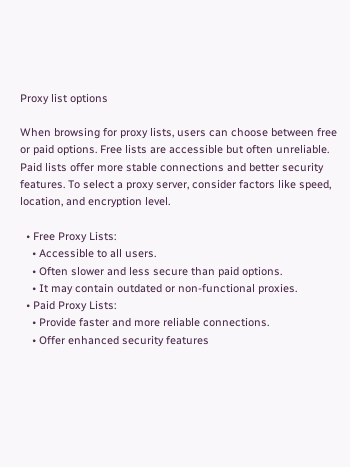Proxy list options

When browsing for proxy lists, users can choose between free or paid options. Free lists are accessible but often unreliable. Paid lists offer more stable connections and better security features. To select a proxy server, consider factors like speed, location, and encryption level.

  • Free Proxy Lists:
    • Accessible to all users.
    • Often slower and less secure than paid options.
    • It may contain outdated or non-functional proxies.
  • Paid Proxy Lists:
    • Provide faster and more reliable connections.
    • Offer enhanced security features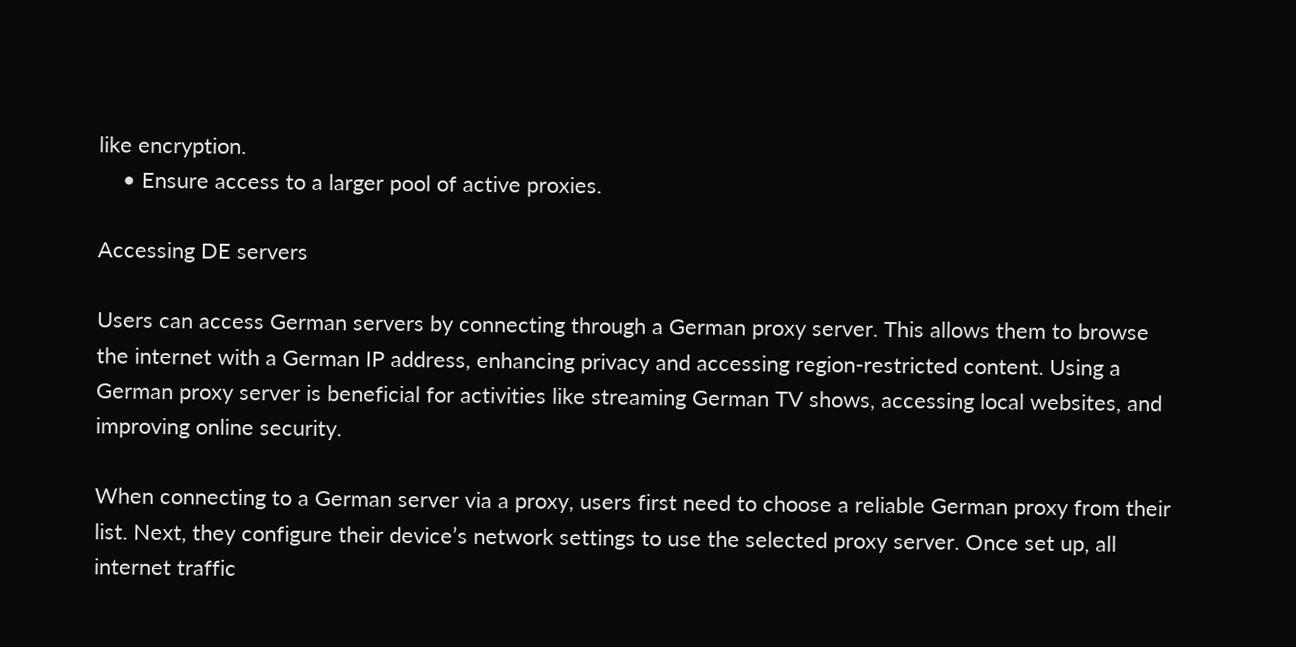like encryption.
    • Ensure access to a larger pool of active proxies.

Accessing DE servers

Users can access German servers by connecting through a German proxy server. This allows them to browse the internet with a German IP address, enhancing privacy and accessing region-restricted content. Using a German proxy server is beneficial for activities like streaming German TV shows, accessing local websites, and improving online security.

When connecting to a German server via a proxy, users first need to choose a reliable German proxy from their list. Next, they configure their device’s network settings to use the selected proxy server. Once set up, all internet traffic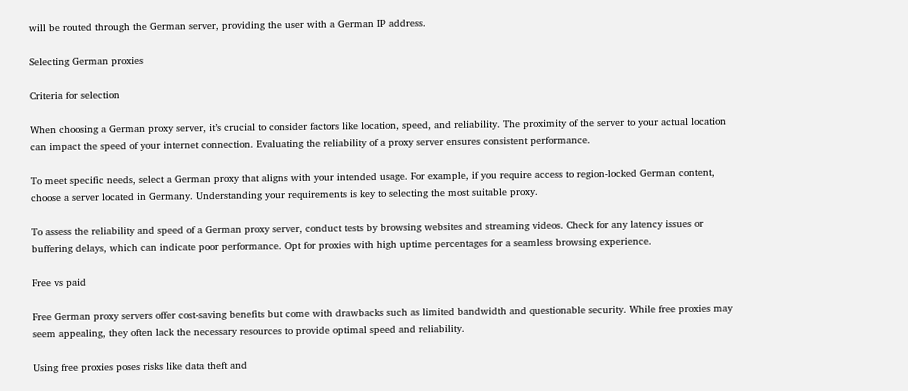will be routed through the German server, providing the user with a German IP address.

Selecting German proxies

Criteria for selection

When choosing a German proxy server, it’s crucial to consider factors like location, speed, and reliability. The proximity of the server to your actual location can impact the speed of your internet connection. Evaluating the reliability of a proxy server ensures consistent performance.

To meet specific needs, select a German proxy that aligns with your intended usage. For example, if you require access to region-locked German content, choose a server located in Germany. Understanding your requirements is key to selecting the most suitable proxy.

To assess the reliability and speed of a German proxy server, conduct tests by browsing websites and streaming videos. Check for any latency issues or buffering delays, which can indicate poor performance. Opt for proxies with high uptime percentages for a seamless browsing experience.

Free vs paid

Free German proxy servers offer cost-saving benefits but come with drawbacks such as limited bandwidth and questionable security. While free proxies may seem appealing, they often lack the necessary resources to provide optimal speed and reliability.

Using free proxies poses risks like data theft and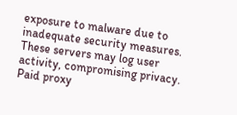exposure to malware due to inadequate security measures. These servers may log user activity, compromising privacy. Paid proxy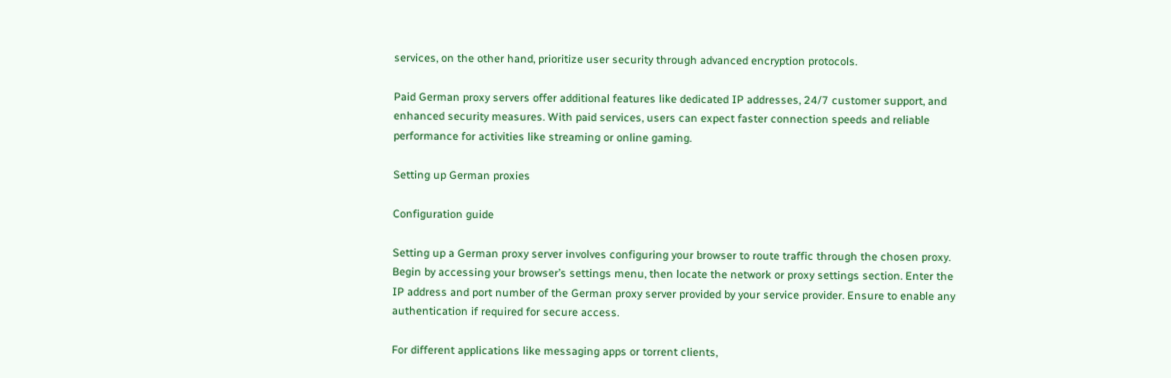services, on the other hand, prioritize user security through advanced encryption protocols.

Paid German proxy servers offer additional features like dedicated IP addresses, 24/7 customer support, and enhanced security measures. With paid services, users can expect faster connection speeds and reliable performance for activities like streaming or online gaming.

Setting up German proxies

Configuration guide

Setting up a German proxy server involves configuring your browser to route traffic through the chosen proxy. Begin by accessing your browser’s settings menu, then locate the network or proxy settings section. Enter the IP address and port number of the German proxy server provided by your service provider. Ensure to enable any authentication if required for secure access.

For different applications like messaging apps or torrent clients,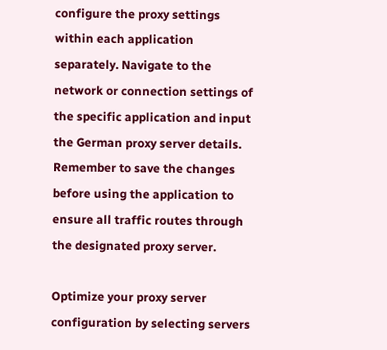configure the proxy settings within each application separately. Navigate to the network or connection settings of the specific application and input the German proxy server details. Remember to save the changes before using the application to ensure all traffic routes through the designated proxy server.

Optimize your proxy server configuration by selecting servers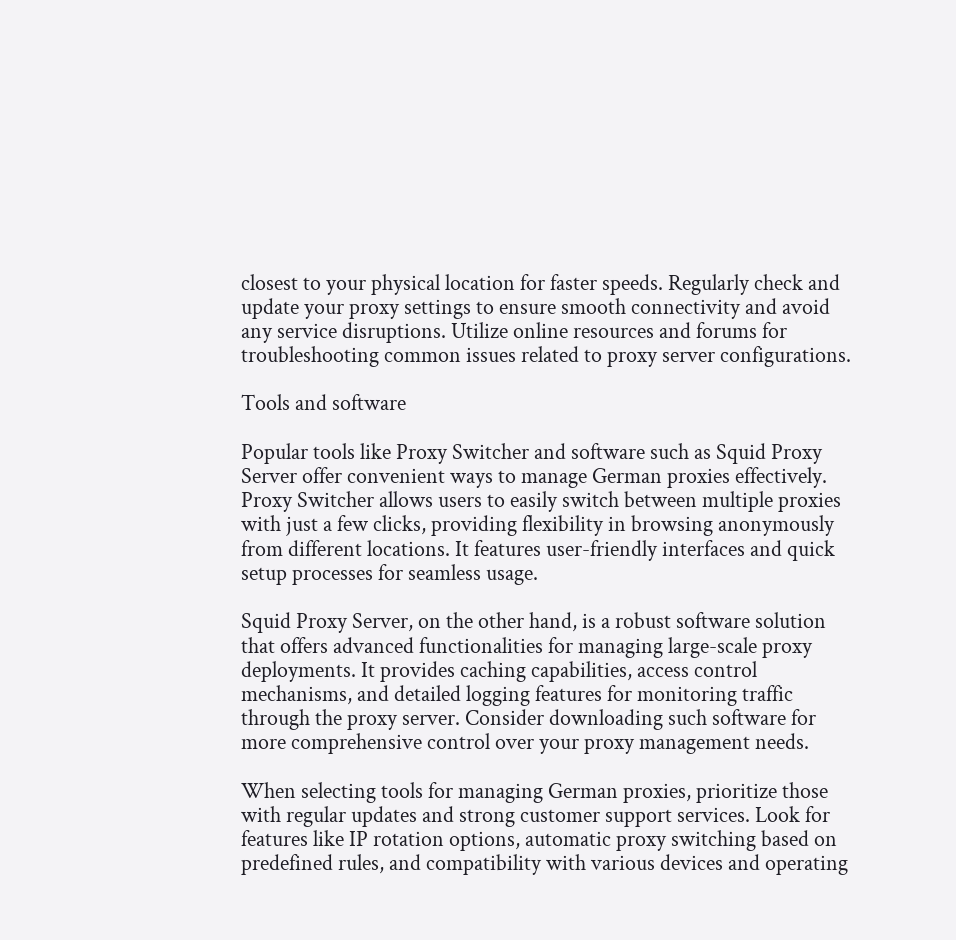closest to your physical location for faster speeds. Regularly check and update your proxy settings to ensure smooth connectivity and avoid any service disruptions. Utilize online resources and forums for troubleshooting common issues related to proxy server configurations.

Tools and software

Popular tools like Proxy Switcher and software such as Squid Proxy Server offer convenient ways to manage German proxies effectively. Proxy Switcher allows users to easily switch between multiple proxies with just a few clicks, providing flexibility in browsing anonymously from different locations. It features user-friendly interfaces and quick setup processes for seamless usage.

Squid Proxy Server, on the other hand, is a robust software solution that offers advanced functionalities for managing large-scale proxy deployments. It provides caching capabilities, access control mechanisms, and detailed logging features for monitoring traffic through the proxy server. Consider downloading such software for more comprehensive control over your proxy management needs.

When selecting tools for managing German proxies, prioritize those with regular updates and strong customer support services. Look for features like IP rotation options, automatic proxy switching based on predefined rules, and compatibility with various devices and operating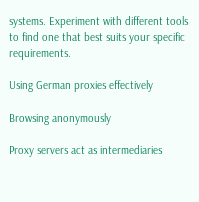systems. Experiment with different tools to find one that best suits your specific requirements.

Using German proxies effectively

Browsing anonymously

Proxy servers act as intermediaries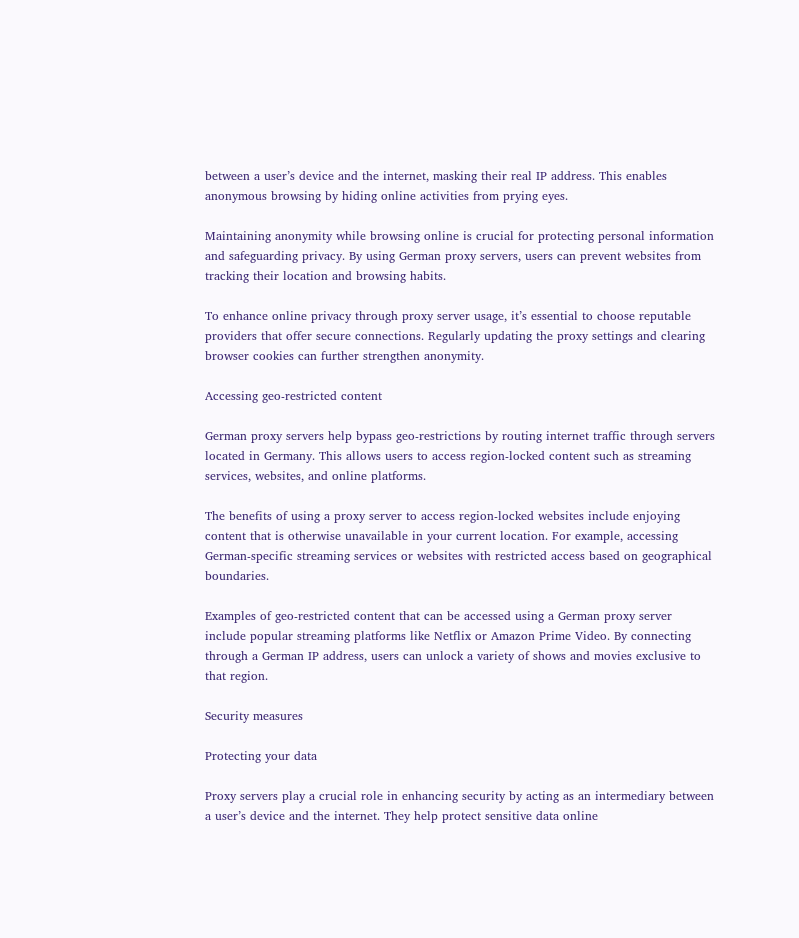between a user’s device and the internet, masking their real IP address. This enables anonymous browsing by hiding online activities from prying eyes.

Maintaining anonymity while browsing online is crucial for protecting personal information and safeguarding privacy. By using German proxy servers, users can prevent websites from tracking their location and browsing habits.

To enhance online privacy through proxy server usage, it’s essential to choose reputable providers that offer secure connections. Regularly updating the proxy settings and clearing browser cookies can further strengthen anonymity.

Accessing geo-restricted content

German proxy servers help bypass geo-restrictions by routing internet traffic through servers located in Germany. This allows users to access region-locked content such as streaming services, websites, and online platforms.

The benefits of using a proxy server to access region-locked websites include enjoying content that is otherwise unavailable in your current location. For example, accessing German-specific streaming services or websites with restricted access based on geographical boundaries.

Examples of geo-restricted content that can be accessed using a German proxy server include popular streaming platforms like Netflix or Amazon Prime Video. By connecting through a German IP address, users can unlock a variety of shows and movies exclusive to that region.

Security measures

Protecting your data

Proxy servers play a crucial role in enhancing security by acting as an intermediary between a user’s device and the internet. They help protect sensitive data online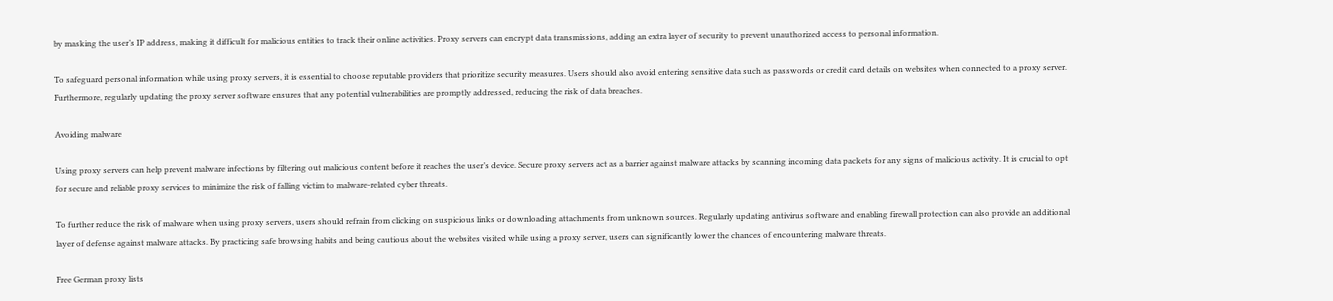by masking the user’s IP address, making it difficult for malicious entities to track their online activities. Proxy servers can encrypt data transmissions, adding an extra layer of security to prevent unauthorized access to personal information.

To safeguard personal information while using proxy servers, it is essential to choose reputable providers that prioritize security measures. Users should also avoid entering sensitive data such as passwords or credit card details on websites when connected to a proxy server. Furthermore, regularly updating the proxy server software ensures that any potential vulnerabilities are promptly addressed, reducing the risk of data breaches.

Avoiding malware

Using proxy servers can help prevent malware infections by filtering out malicious content before it reaches the user’s device. Secure proxy servers act as a barrier against malware attacks by scanning incoming data packets for any signs of malicious activity. It is crucial to opt for secure and reliable proxy services to minimize the risk of falling victim to malware-related cyber threats.

To further reduce the risk of malware when using proxy servers, users should refrain from clicking on suspicious links or downloading attachments from unknown sources. Regularly updating antivirus software and enabling firewall protection can also provide an additional layer of defense against malware attacks. By practicing safe browsing habits and being cautious about the websites visited while using a proxy server, users can significantly lower the chances of encountering malware threats.

Free German proxy lists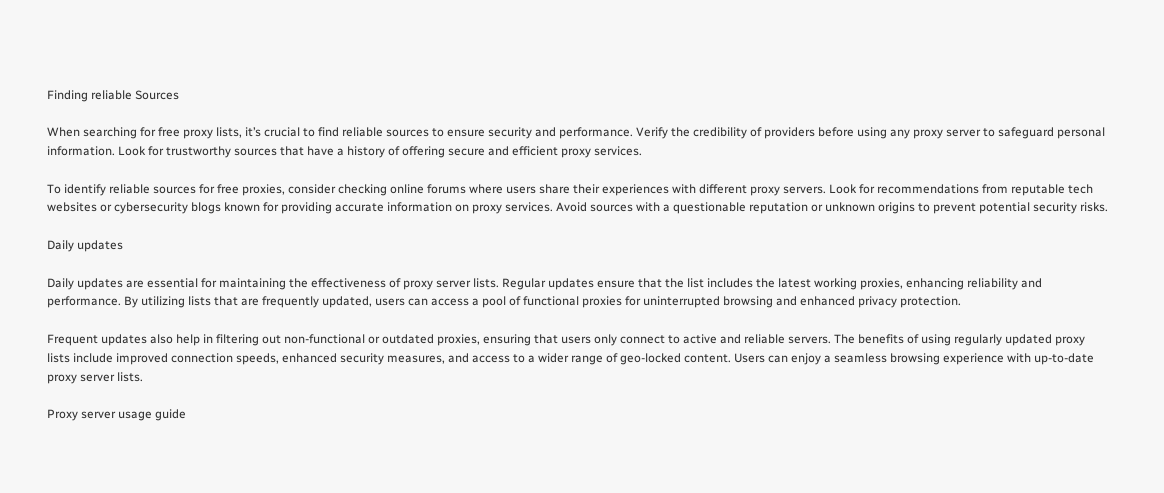Finding reliable Sources

When searching for free proxy lists, it’s crucial to find reliable sources to ensure security and performance. Verify the credibility of providers before using any proxy server to safeguard personal information. Look for trustworthy sources that have a history of offering secure and efficient proxy services.

To identify reliable sources for free proxies, consider checking online forums where users share their experiences with different proxy servers. Look for recommendations from reputable tech websites or cybersecurity blogs known for providing accurate information on proxy services. Avoid sources with a questionable reputation or unknown origins to prevent potential security risks.

Daily updates

Daily updates are essential for maintaining the effectiveness of proxy server lists. Regular updates ensure that the list includes the latest working proxies, enhancing reliability and performance. By utilizing lists that are frequently updated, users can access a pool of functional proxies for uninterrupted browsing and enhanced privacy protection.

Frequent updates also help in filtering out non-functional or outdated proxies, ensuring that users only connect to active and reliable servers. The benefits of using regularly updated proxy lists include improved connection speeds, enhanced security measures, and access to a wider range of geo-locked content. Users can enjoy a seamless browsing experience with up-to-date proxy server lists.

Proxy server usage guide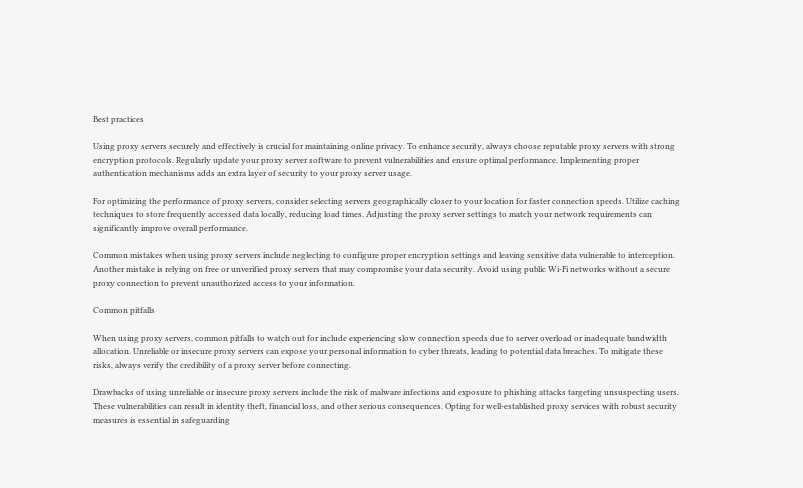Best practices

Using proxy servers securely and effectively is crucial for maintaining online privacy. To enhance security, always choose reputable proxy servers with strong encryption protocols. Regularly update your proxy server software to prevent vulnerabilities and ensure optimal performance. Implementing proper authentication mechanisms adds an extra layer of security to your proxy server usage.

For optimizing the performance of proxy servers, consider selecting servers geographically closer to your location for faster connection speeds. Utilize caching techniques to store frequently accessed data locally, reducing load times. Adjusting the proxy server settings to match your network requirements can significantly improve overall performance.

Common mistakes when using proxy servers include neglecting to configure proper encryption settings and leaving sensitive data vulnerable to interception. Another mistake is relying on free or unverified proxy servers that may compromise your data security. Avoid using public Wi-Fi networks without a secure proxy connection to prevent unauthorized access to your information.

Common pitfalls

When using proxy servers, common pitfalls to watch out for include experiencing slow connection speeds due to server overload or inadequate bandwidth allocation. Unreliable or insecure proxy servers can expose your personal information to cyber threats, leading to potential data breaches. To mitigate these risks, always verify the credibility of a proxy server before connecting.

Drawbacks of using unreliable or insecure proxy servers include the risk of malware infections and exposure to phishing attacks targeting unsuspecting users. These vulnerabilities can result in identity theft, financial loss, and other serious consequences. Opting for well-established proxy services with robust security measures is essential in safeguarding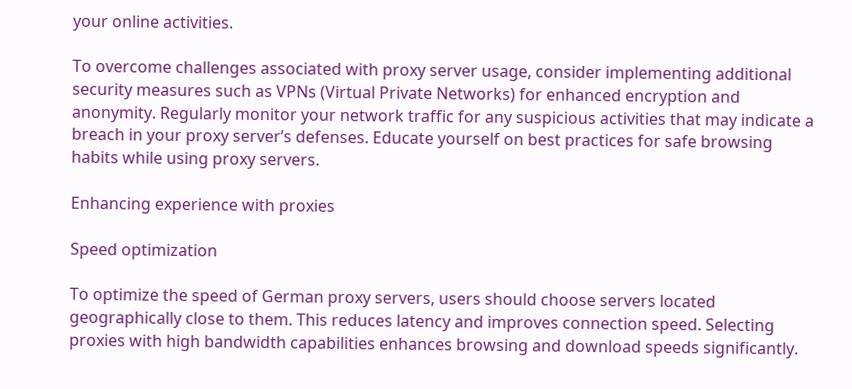your online activities.

To overcome challenges associated with proxy server usage, consider implementing additional security measures such as VPNs (Virtual Private Networks) for enhanced encryption and anonymity. Regularly monitor your network traffic for any suspicious activities that may indicate a breach in your proxy server’s defenses. Educate yourself on best practices for safe browsing habits while using proxy servers.

Enhancing experience with proxies

Speed optimization

To optimize the speed of German proxy servers, users should choose servers located geographically close to them. This reduces latency and improves connection speed. Selecting proxies with high bandwidth capabilities enhances browsing and download speeds significantly.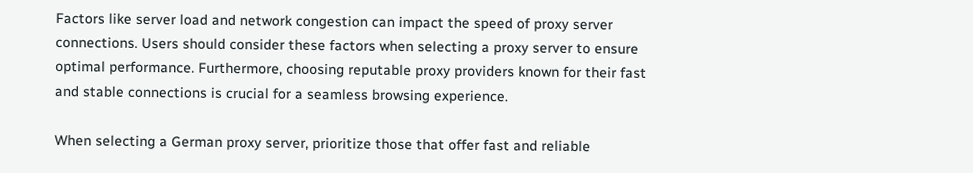Factors like server load and network congestion can impact the speed of proxy server connections. Users should consider these factors when selecting a proxy server to ensure optimal performance. Furthermore, choosing reputable proxy providers known for their fast and stable connections is crucial for a seamless browsing experience.

When selecting a German proxy server, prioritize those that offer fast and reliable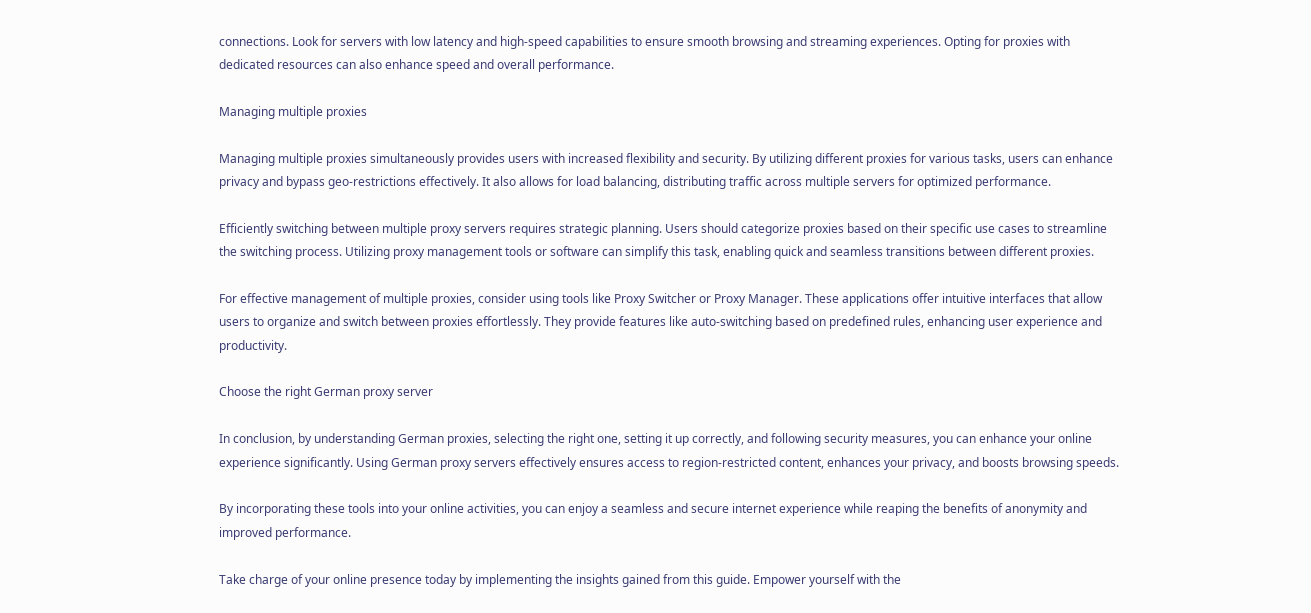connections. Look for servers with low latency and high-speed capabilities to ensure smooth browsing and streaming experiences. Opting for proxies with dedicated resources can also enhance speed and overall performance.

Managing multiple proxies

Managing multiple proxies simultaneously provides users with increased flexibility and security. By utilizing different proxies for various tasks, users can enhance privacy and bypass geo-restrictions effectively. It also allows for load balancing, distributing traffic across multiple servers for optimized performance.

Efficiently switching between multiple proxy servers requires strategic planning. Users should categorize proxies based on their specific use cases to streamline the switching process. Utilizing proxy management tools or software can simplify this task, enabling quick and seamless transitions between different proxies.

For effective management of multiple proxies, consider using tools like Proxy Switcher or Proxy Manager. These applications offer intuitive interfaces that allow users to organize and switch between proxies effortlessly. They provide features like auto-switching based on predefined rules, enhancing user experience and productivity.

Choose the right German proxy server

In conclusion, by understanding German proxies, selecting the right one, setting it up correctly, and following security measures, you can enhance your online experience significantly. Using German proxy servers effectively ensures access to region-restricted content, enhances your privacy, and boosts browsing speeds.

By incorporating these tools into your online activities, you can enjoy a seamless and secure internet experience while reaping the benefits of anonymity and improved performance.

Take charge of your online presence today by implementing the insights gained from this guide. Empower yourself with the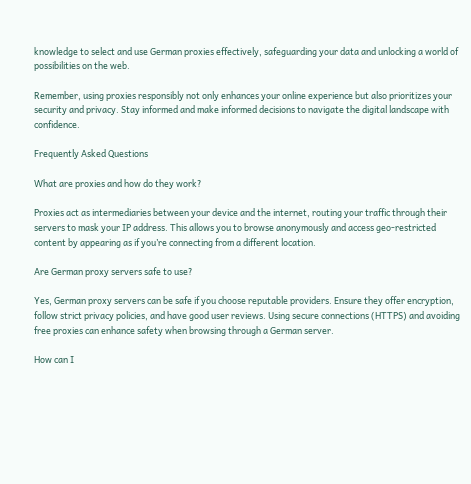knowledge to select and use German proxies effectively, safeguarding your data and unlocking a world of possibilities on the web.

Remember, using proxies responsibly not only enhances your online experience but also prioritizes your security and privacy. Stay informed and make informed decisions to navigate the digital landscape with confidence.

Frequently Asked Questions

What are proxies and how do they work?

Proxies act as intermediaries between your device and the internet, routing your traffic through their servers to mask your IP address. This allows you to browse anonymously and access geo-restricted content by appearing as if you’re connecting from a different location.

Are German proxy servers safe to use?

Yes, German proxy servers can be safe if you choose reputable providers. Ensure they offer encryption, follow strict privacy policies, and have good user reviews. Using secure connections (HTTPS) and avoiding free proxies can enhance safety when browsing through a German server.

How can I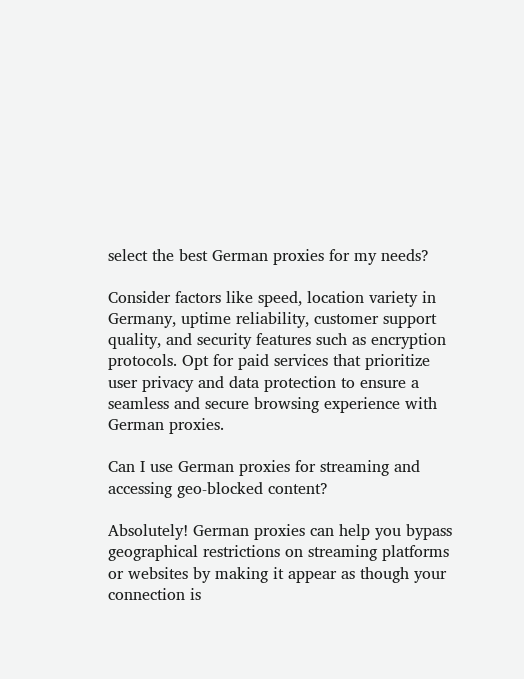select the best German proxies for my needs?

Consider factors like speed, location variety in Germany, uptime reliability, customer support quality, and security features such as encryption protocols. Opt for paid services that prioritize user privacy and data protection to ensure a seamless and secure browsing experience with German proxies.

Can I use German proxies for streaming and accessing geo-blocked content?

Absolutely! German proxies can help you bypass geographical restrictions on streaming platforms or websites by making it appear as though your connection is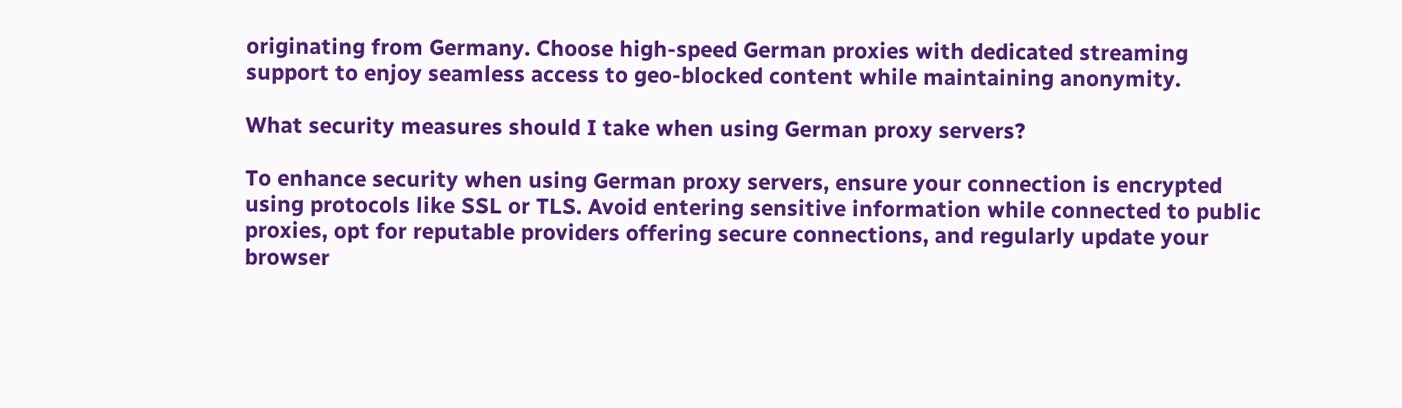originating from Germany. Choose high-speed German proxies with dedicated streaming support to enjoy seamless access to geo-blocked content while maintaining anonymity.

What security measures should I take when using German proxy servers?

To enhance security when using German proxy servers, ensure your connection is encrypted using protocols like SSL or TLS. Avoid entering sensitive information while connected to public proxies, opt for reputable providers offering secure connections, and regularly update your browser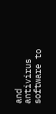and antivirus software to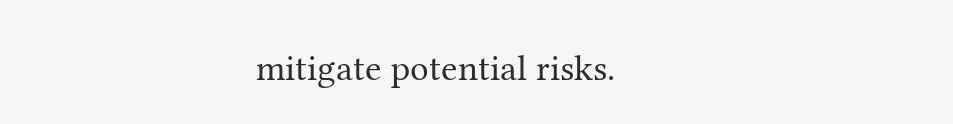mitigate potential risks.